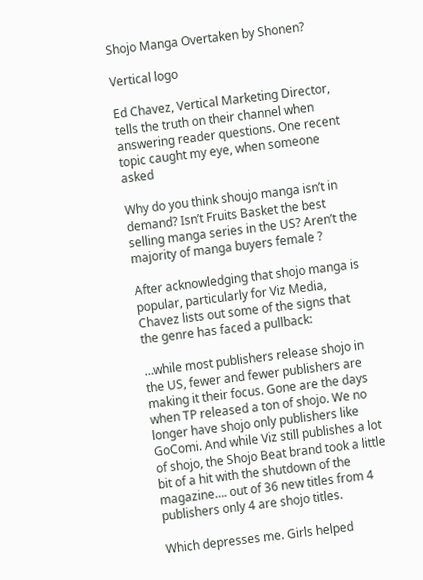Shojo Manga Overtaken by Shonen?

Vertical logo

Ed Chavez, Vertical Marketing Director, tells the truth on their channel when answering reader questions. One recent topic caught my eye, when someone asked

Why do you think shoujo manga isn’t in demand? Isn’t Fruits Basket the best selling manga series in the US? Aren’t the majority of manga buyers female ?

After acknowledging that shojo manga is popular, particularly for Viz Media, Chavez lists out some of the signs that the genre has faced a pullback:

…while most publishers release shojo in the US, fewer and fewer publishers are making it their focus. Gone are the days when TP released a ton of shojo. We no longer have shojo only publishers like GoComi. And while Viz still publishes a lot of shojo, the Shojo Beat brand took a little bit of a hit with the shutdown of the magazine…. out of 36 new titles from 4 publishers only 4 are shojo titles.

Which depresses me. Girls helped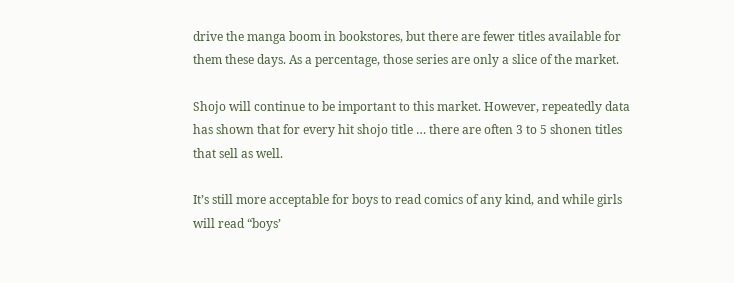drive the manga boom in bookstores, but there are fewer titles available for them these days. As a percentage, those series are only a slice of the market.

Shojo will continue to be important to this market. However, repeatedly data has shown that for every hit shojo title … there are often 3 to 5 shonen titles that sell as well.

It’s still more acceptable for boys to read comics of any kind, and while girls will read “boys’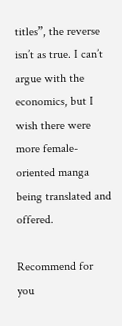titles”, the reverse isn’t as true. I can’t argue with the economics, but I wish there were more female-oriented manga being translated and offered.

Recommend for you